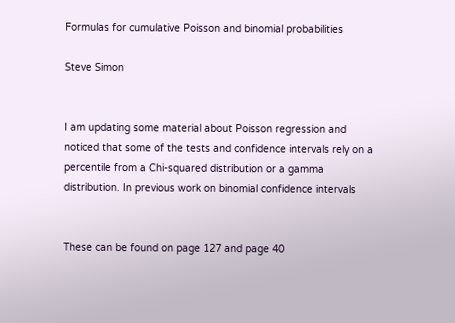Formulas for cumulative Poisson and binomial probabilities

Steve Simon


I am updating some material about Poisson regression and noticed that some of the tests and confidence intervals rely on a percentile from a Chi-squared distribution or a gamma distribution. In previous work on binomial confidence intervals


These can be found on page 127 and page 40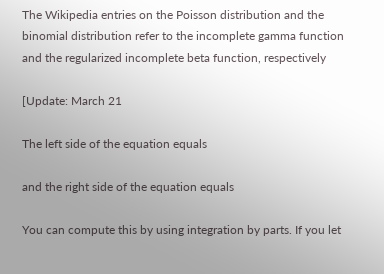The Wikipedia entries on the Poisson distribution and the binomial distribution refer to the incomplete gamma function and the regularized incomplete beta function, respectively

[Update: March 21

The left side of the equation equals

and the right side of the equation equals

You can compute this by using integration by parts. If you let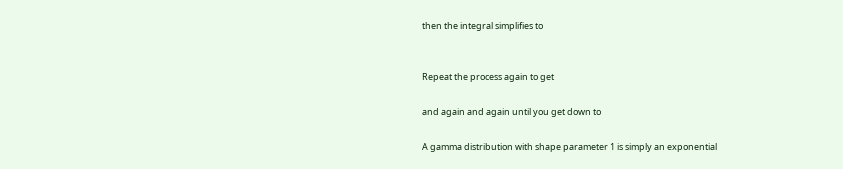then the integral simplifies to


Repeat the process again to get

and again and again until you get down to

A gamma distribution with shape parameter 1 is simply an exponential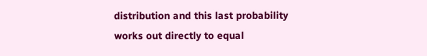distribution and this last probability works out directly to equal